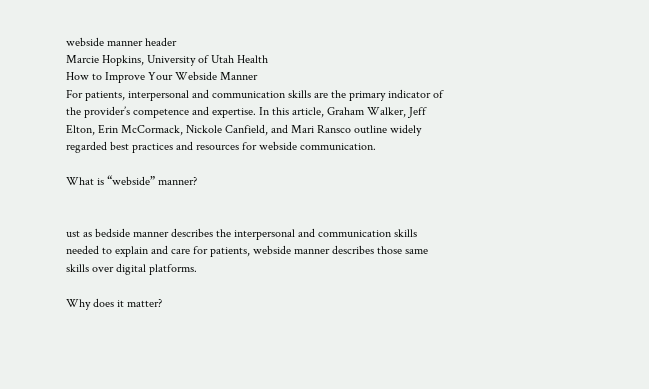webside manner header
Marcie Hopkins, University of Utah Health
How to Improve Your Webside Manner
For patients, interpersonal and communication skills are the primary indicator of the provider’s competence and expertise. In this article, Graham Walker, Jeff Elton, Erin McCormack, Nickole Canfield, and Mari Ransco outline widely regarded best practices and resources for webside communication.

What is “webside” manner?


ust as bedside manner describes the interpersonal and communication skills needed to explain and care for patients, webside manner describes those same skills over digital platforms.

Why does it matter?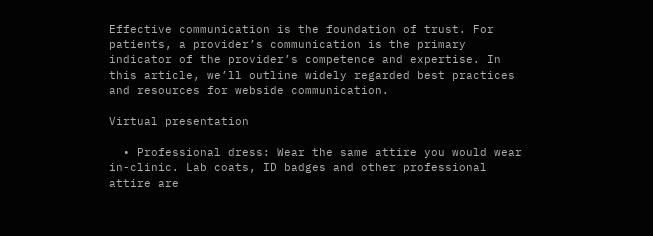Effective communication is the foundation of trust. For patients, a provider’s communication is the primary indicator of the provider’s competence and expertise. In this article, we’ll outline widely regarded best practices and resources for webside communication.

Virtual presentation

  • Professional dress: Wear the same attire you would wear in-clinic. Lab coats, ID badges and other professional attire are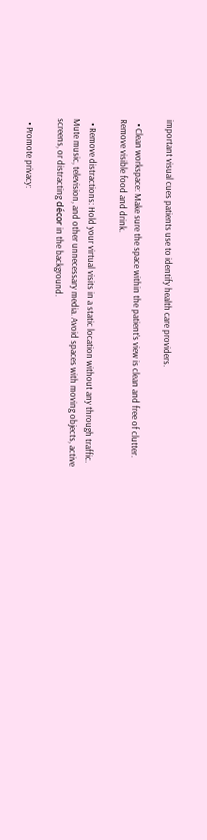important visual cues patients use to identify health care providers.

  • Clean workspace: Make sure the space within the patient’s view is clean and free of clutter. Remove visible food and drink.

  • Remove distractions: Hold your virtual visits in a static location without any through traffic. Mute music, television, and other unnecessary media. Avoid spaces with moving objects, active screens, or distracting décor in the background.

  • Promote privacy: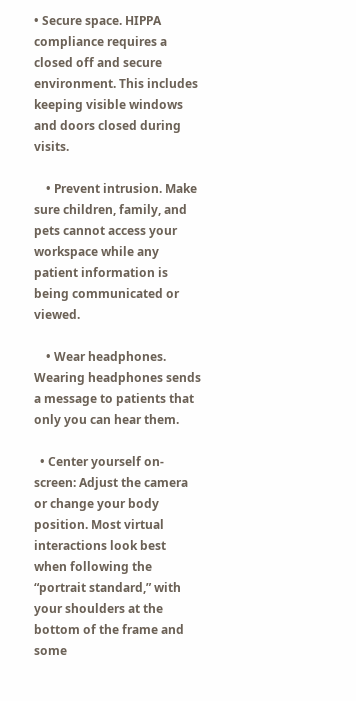• Secure space. HIPPA compliance requires a closed off and secure environment. This includes keeping visible windows and doors closed during visits.

    • Prevent intrusion. Make sure children, family, and pets cannot access your workspace while any patient information is being communicated or viewed.

    • Wear headphones. Wearing headphones sends a message to patients that only you can hear them.

  • Center yourself on-screen: Adjust the camera or change your body position. Most virtual interactions look best when following the “portrait standard,” with your shoulders at the bottom of the frame and some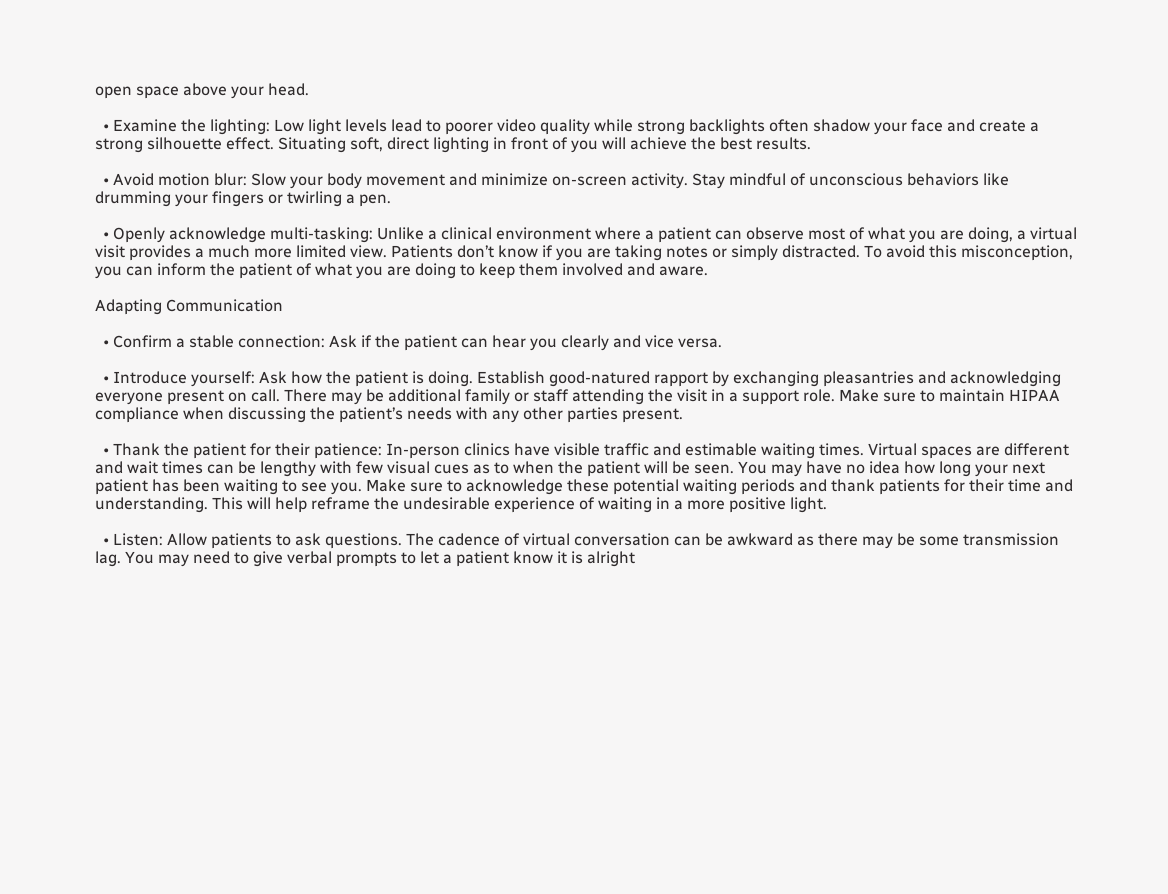open space above your head.

  • Examine the lighting: Low light levels lead to poorer video quality while strong backlights often shadow your face and create a strong silhouette effect. Situating soft, direct lighting in front of you will achieve the best results.

  • Avoid motion blur: Slow your body movement and minimize on-screen activity. Stay mindful of unconscious behaviors like drumming your fingers or twirling a pen.

  • Openly acknowledge multi-tasking: Unlike a clinical environment where a patient can observe most of what you are doing, a virtual visit provides a much more limited view. Patients don’t know if you are taking notes or simply distracted. To avoid this misconception, you can inform the patient of what you are doing to keep them involved and aware.

Adapting Communication

  • Confirm a stable connection: Ask if the patient can hear you clearly and vice versa.

  • Introduce yourself: Ask how the patient is doing. Establish good-natured rapport by exchanging pleasantries and acknowledging everyone present on call. There may be additional family or staff attending the visit in a support role. Make sure to maintain HIPAA compliance when discussing the patient’s needs with any other parties present.

  • Thank the patient for their patience: In-person clinics have visible traffic and estimable waiting times. Virtual spaces are different and wait times can be lengthy with few visual cues as to when the patient will be seen. You may have no idea how long your next patient has been waiting to see you. Make sure to acknowledge these potential waiting periods and thank patients for their time and understanding. This will help reframe the undesirable experience of waiting in a more positive light.

  • Listen: Allow patients to ask questions. The cadence of virtual conversation can be awkward as there may be some transmission lag. You may need to give verbal prompts to let a patient know it is alright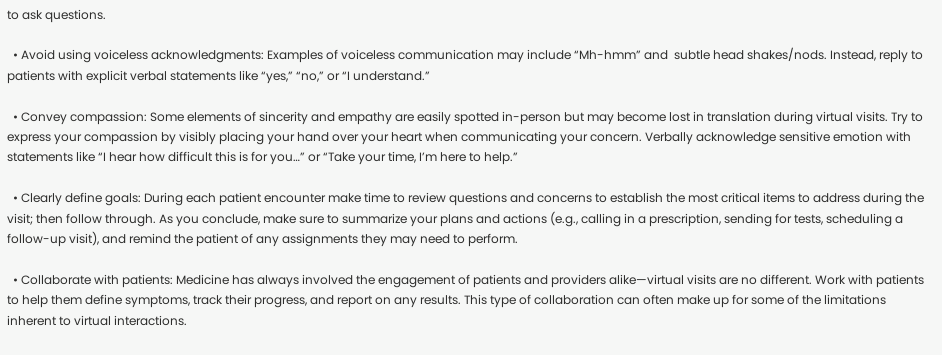to ask questions.

  • Avoid using voiceless acknowledgments: Examples of voiceless communication may include “Mh-hmm” and  subtle head shakes/nods. Instead, reply to patients with explicit verbal statements like “yes,” “no,” or “I understand.”

  • Convey compassion: Some elements of sincerity and empathy are easily spotted in-person but may become lost in translation during virtual visits. Try to express your compassion by visibly placing your hand over your heart when communicating your concern. Verbally acknowledge sensitive emotion with statements like “I hear how difficult this is for you…” or “Take your time, I’m here to help.”

  • Clearly define goals: During each patient encounter make time to review questions and concerns to establish the most critical items to address during the visit; then follow through. As you conclude, make sure to summarize your plans and actions (e.g., calling in a prescription, sending for tests, scheduling a follow-up visit), and remind the patient of any assignments they may need to perform.

  • Collaborate with patients: Medicine has always involved the engagement of patients and providers alike—virtual visits are no different. Work with patients to help them define symptoms, track their progress, and report on any results. This type of collaboration can often make up for some of the limitations inherent to virtual interactions.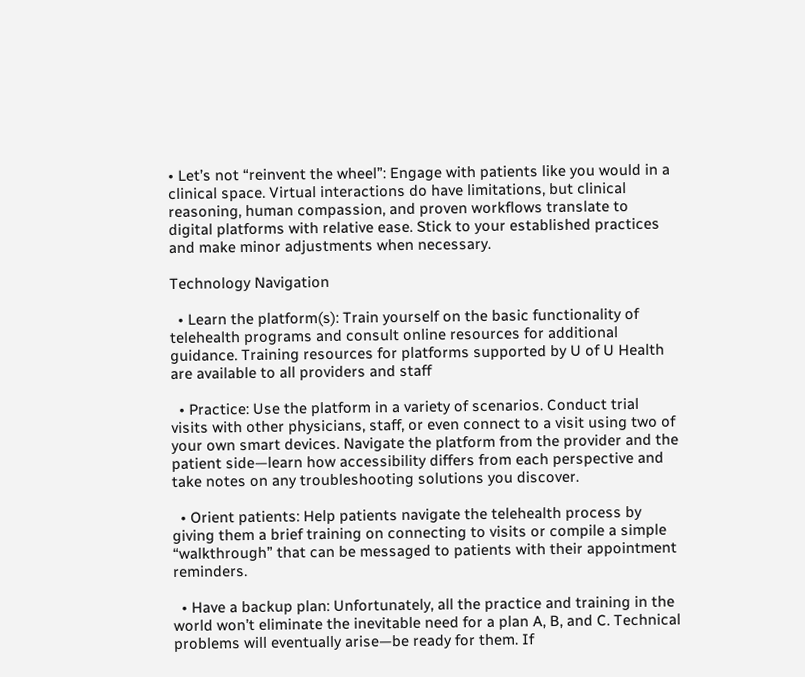• Let’s not “reinvent the wheel”: Engage with patients like you would in a clinical space. Virtual interactions do have limitations, but clinical reasoning, human compassion, and proven workflows translate to digital platforms with relative ease. Stick to your established practices and make minor adjustments when necessary.

Technology Navigation

  • Learn the platform(s): Train yourself on the basic functionality of telehealth programs and consult online resources for additional guidance. Training resources for platforms supported by U of U Health are available to all providers and staff

  • Practice: Use the platform in a variety of scenarios. Conduct trial visits with other physicians, staff, or even connect to a visit using two of your own smart devices. Navigate the platform from the provider and the patient side—learn how accessibility differs from each perspective and take notes on any troubleshooting solutions you discover.

  • Orient patients: Help patients navigate the telehealth process by giving them a brief training on connecting to visits or compile a simple “walkthrough” that can be messaged to patients with their appointment reminders.

  • Have a backup plan: Unfortunately, all the practice and training in the world won’t eliminate the inevitable need for a plan A, B, and C. Technical problems will eventually arise—be ready for them. If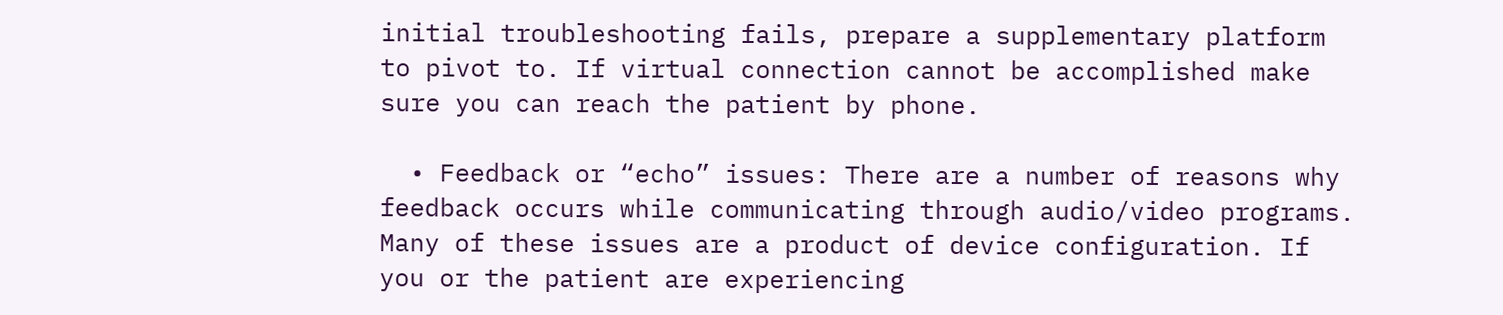initial troubleshooting fails, prepare a supplementary platform to pivot to. If virtual connection cannot be accomplished make sure you can reach the patient by phone.

  • Feedback or “echo” issues: There are a number of reasons why feedback occurs while communicating through audio/video programs. Many of these issues are a product of device configuration. If you or the patient are experiencing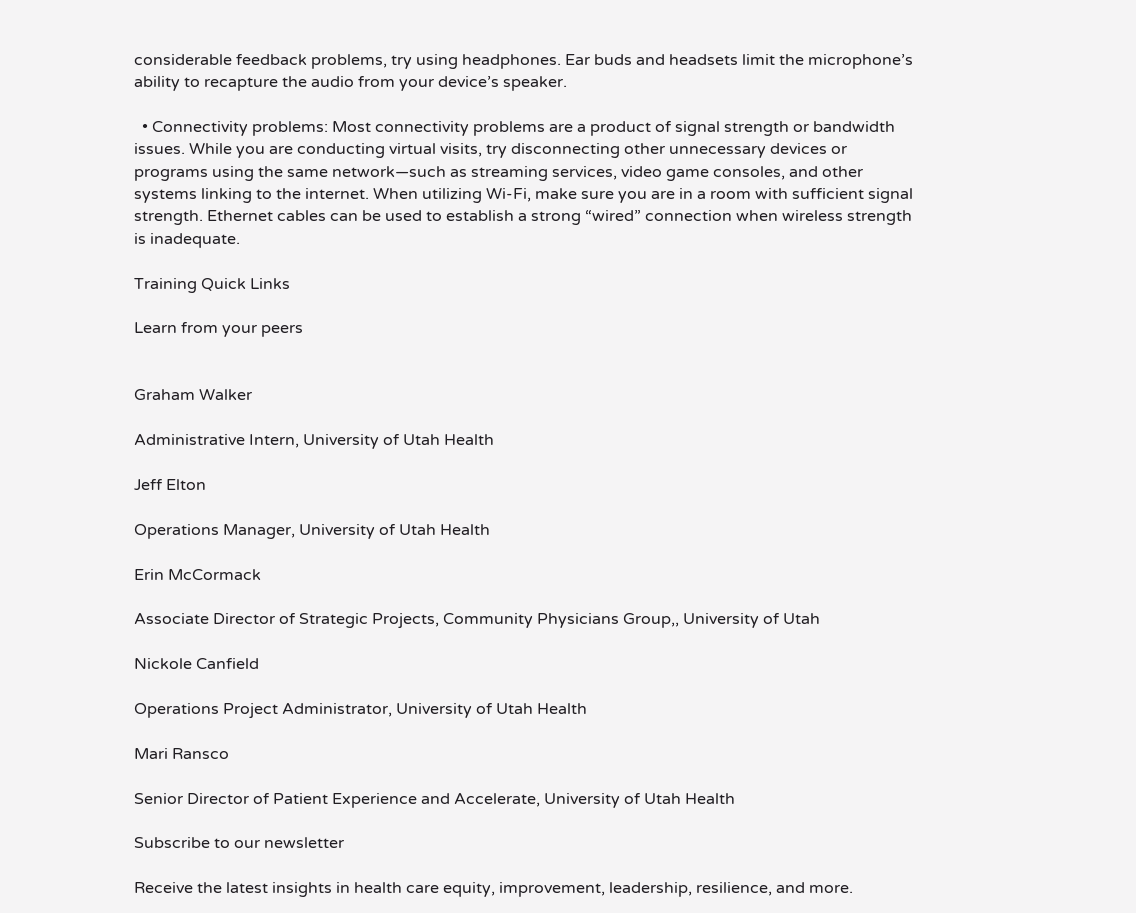considerable feedback problems, try using headphones. Ear buds and headsets limit the microphone’s ability to recapture the audio from your device’s speaker.

  • Connectivity problems: Most connectivity problems are a product of signal strength or bandwidth issues. While you are conducting virtual visits, try disconnecting other unnecessary devices or programs using the same network—such as streaming services, video game consoles, and other systems linking to the internet. When utilizing Wi-Fi, make sure you are in a room with sufficient signal strength. Ethernet cables can be used to establish a strong “wired” connection when wireless strength is inadequate.

Training Quick Links

Learn from your peers


Graham Walker

Administrative Intern, University of Utah Health

Jeff Elton

Operations Manager, University of Utah Health

Erin McCormack

Associate Director of Strategic Projects, Community Physicians Group,, University of Utah

Nickole Canfield

Operations Project Administrator, University of Utah Health

Mari Ransco

Senior Director of Patient Experience and Accelerate, University of Utah Health

Subscribe to our newsletter

Receive the latest insights in health care equity, improvement, leadership, resilience, and more.